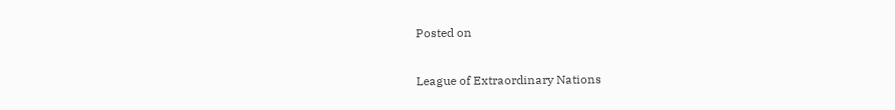Posted on

League of Extraordinary Nations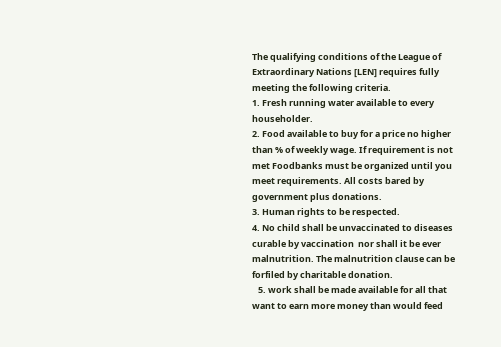The qualifying conditions of the League of Extraordinary Nations [LEN] requires fully meeting the following criteria.
1. Fresh running water available to every householder.
2. Food available to buy for a price no higher than % of weekly wage. If requirement is not met Foodbanks must be organized until you meet requirements. All costs bared by government plus donations.
3. Human rights to be respected.
4. No child shall be unvaccinated to diseases curable by vaccination  nor shall it be ever malnutrition. The malnutrition clause can be forfiled by charitable donation.
   5. work shall be made available for all that want to earn more money than would feed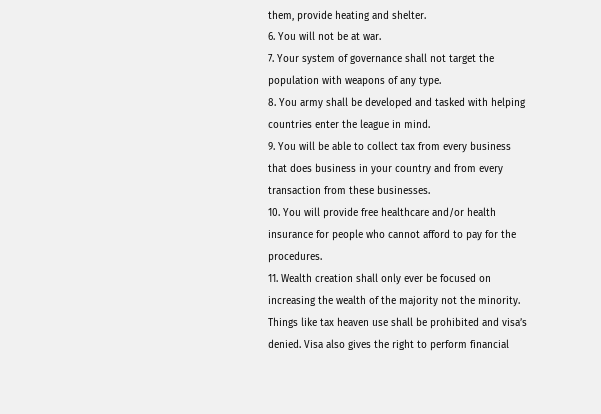them, provide heating and shelter.
6. You will not be at war.
7. Your system of governance shall not target the population with weapons of any type.
8. You army shall be developed and tasked with helping countries enter the league in mind.
9. You will be able to collect tax from every business that does business in your country and from every transaction from these businesses.
10. You will provide free healthcare and/or health insurance for people who cannot afford to pay for the procedures.
11. Wealth creation shall only ever be focused on increasing the wealth of the majority not the minority. Things like tax heaven use shall be prohibited and visa’s denied. Visa also gives the right to perform financial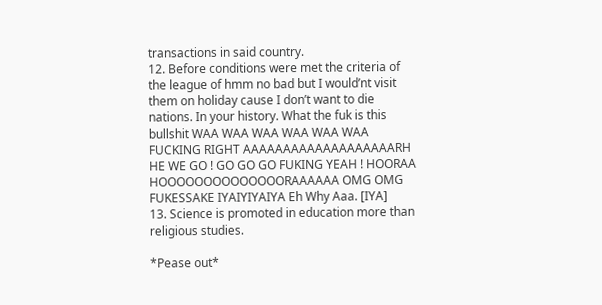transactions in said country.
12. Before conditions were met the criteria of the league of hmm no bad but I would’nt visit them on holiday cause I don’t want to die nations. In your history. What the fuk is this bullshit WAA WAA WAA WAA WAA WAA FUCKING RIGHT AAAAAAAAAAAAAAAAAAARH HE WE GO ! GO GO GO FUKING YEAH ! HOORAA HOOOOOOOOOOOOOORAAAAAA OMG OMG FUKESSAKE IYAIYIYAIYA Eh Why Aaa. [IYA]
13. Science is promoted in education more than religious studies.

*Pease out*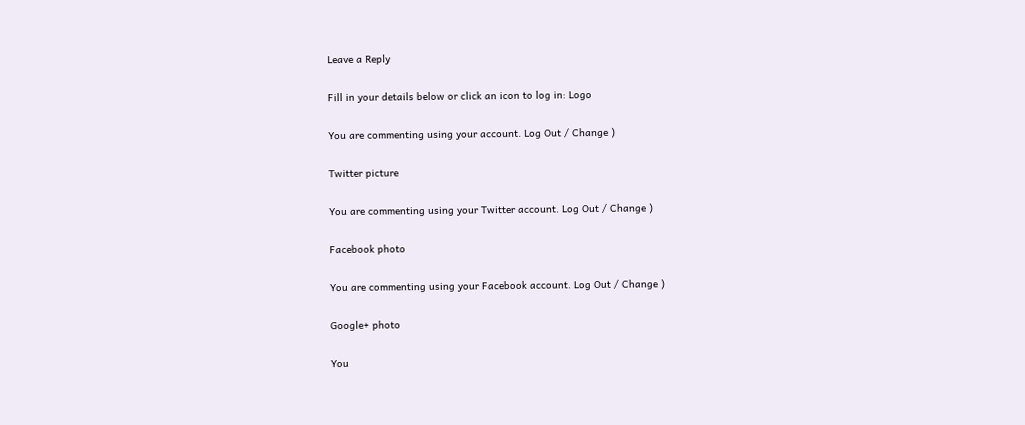Leave a Reply

Fill in your details below or click an icon to log in: Logo

You are commenting using your account. Log Out / Change )

Twitter picture

You are commenting using your Twitter account. Log Out / Change )

Facebook photo

You are commenting using your Facebook account. Log Out / Change )

Google+ photo

You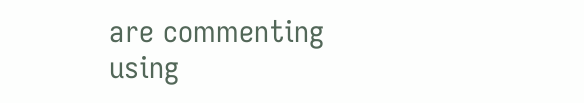are commenting using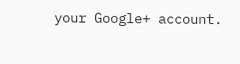your Google+ account.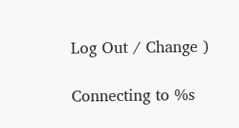Log Out / Change )

Connecting to %s